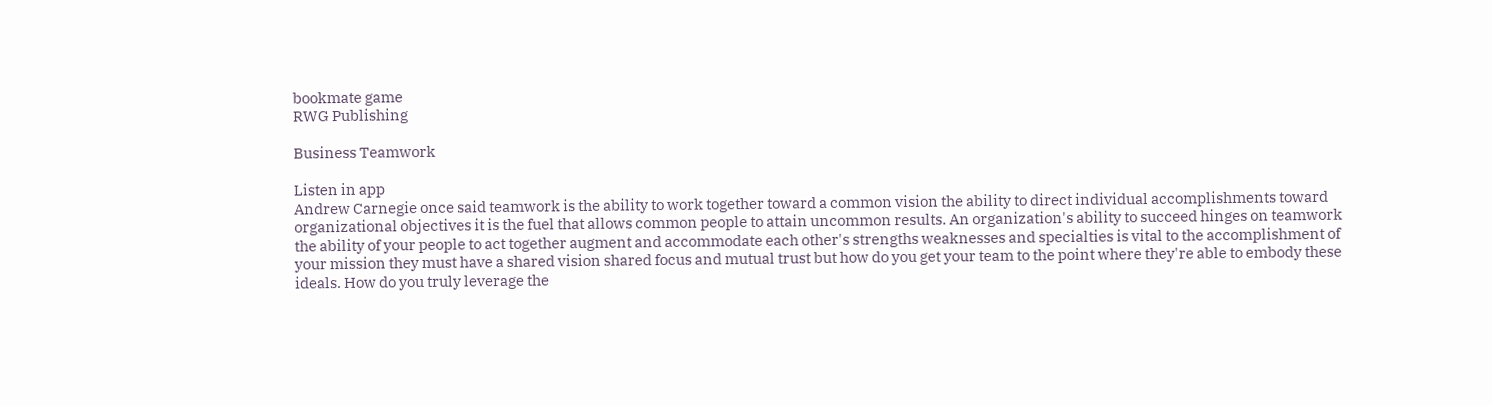bookmate game
RWG Publishing

Business Teamwork

Listen in app
Andrew Carnegie once said teamwork is the ability to work together toward a common vision the ability to direct individual accomplishments toward organizational objectives it is the fuel that allows common people to attain uncommon results. An organization's ability to succeed hinges on teamwork the ability of your people to act together augment and accommodate each other's strengths weaknesses and specialties is vital to the accomplishment of your mission they must have a shared vision shared focus and mutual trust but how do you get your team to the point where they're able to embody these ideals. How do you truly leverage the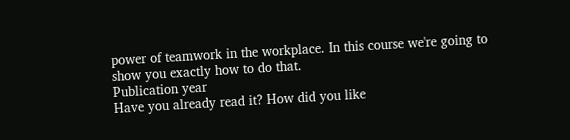power of teamwork in the workplace. In this course we're going to show you exactly how to do that.
Publication year
Have you already read it? How did you like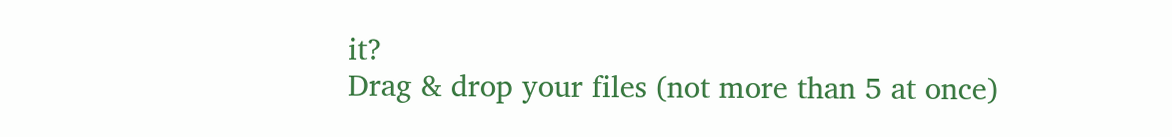it?
Drag & drop your files (not more than 5 at once)